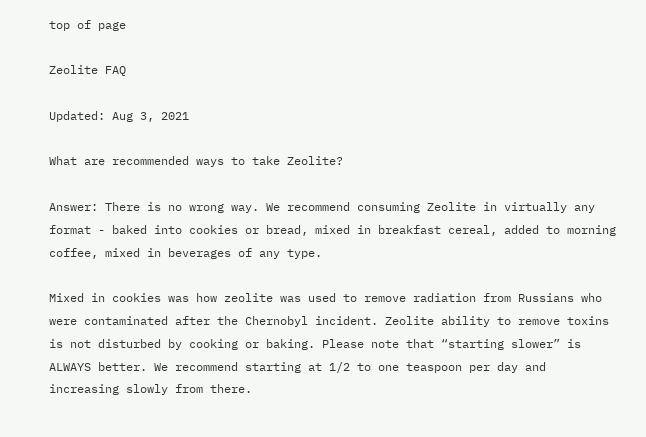top of page

Zeolite FAQ

Updated: Aug 3, 2021

What are recommended ways to take Zeolite?

Answer: There is no wrong way. We recommend consuming Zeolite in virtually any format - baked into cookies or bread, mixed in breakfast cereal, added to morning coffee, mixed in beverages of any type.

Mixed in cookies was how zeolite was used to remove radiation from Russians who were contaminated after the Chernobyl incident. Zeolite ability to remove toxins is not disturbed by cooking or baking. Please note that “starting slower” is ALWAYS better. We recommend starting at 1/2 to one teaspoon per day and increasing slowly from there.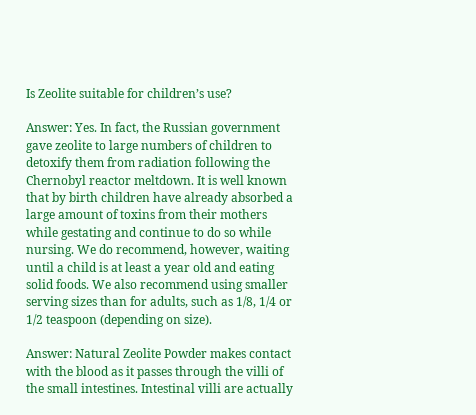Is Zeolite suitable for children’s use?

Answer: Yes. In fact, the Russian government gave zeolite to large numbers of children to detoxify them from radiation following the Chernobyl reactor meltdown. It is well known that by birth children have already absorbed a large amount of toxins from their mothers while gestating and continue to do so while nursing. We do recommend, however, waiting until a child is at least a year old and eating solid foods. We also recommend using smaller serving sizes than for adults, such as 1/8, 1/4 or 1/2 teaspoon (depending on size).

Answer: Natural Zeolite Powder makes contact with the blood as it passes through the villi of the small intestines. Intestinal villi are actually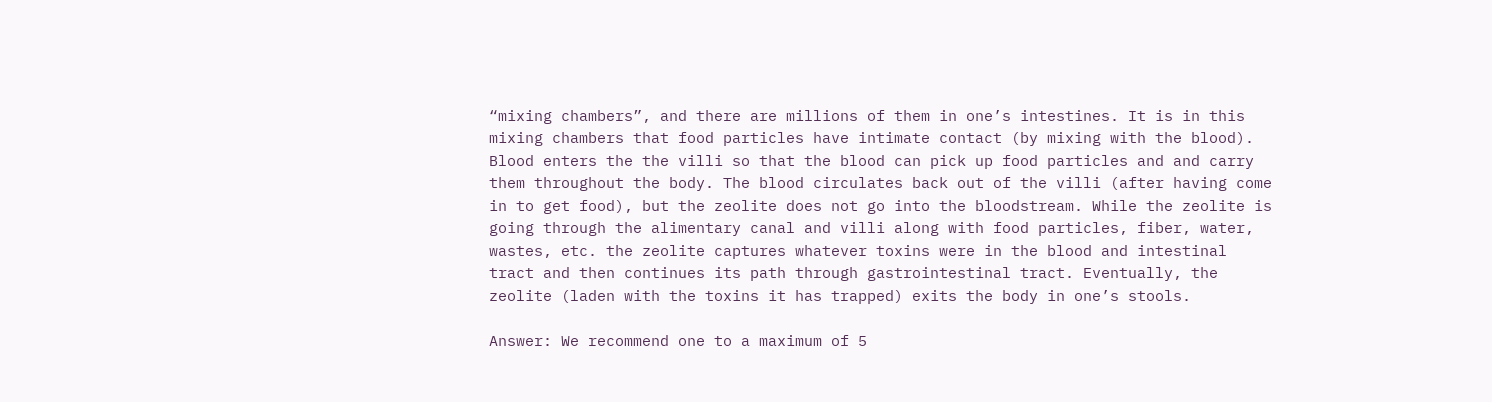“mixing chambers”, and there are millions of them in one’s intestines. It is in this mixing chambers that food particles have intimate contact (by mixing with the blood). Blood enters the the villi so that the blood can pick up food particles and and carry them throughout the body. The blood circulates back out of the villi (after having come in to get food), but the zeolite does not go into the bloodstream. While the zeolite is going through the alimentary canal and villi along with food particles, fiber, water, wastes, etc. the zeolite captures whatever toxins were in the blood and intestinal tract and then continues its path through gastrointestinal tract. Eventually, the zeolite (laden with the toxins it has trapped) exits the body in one’s stools.

Answer: We recommend one to a maximum of 5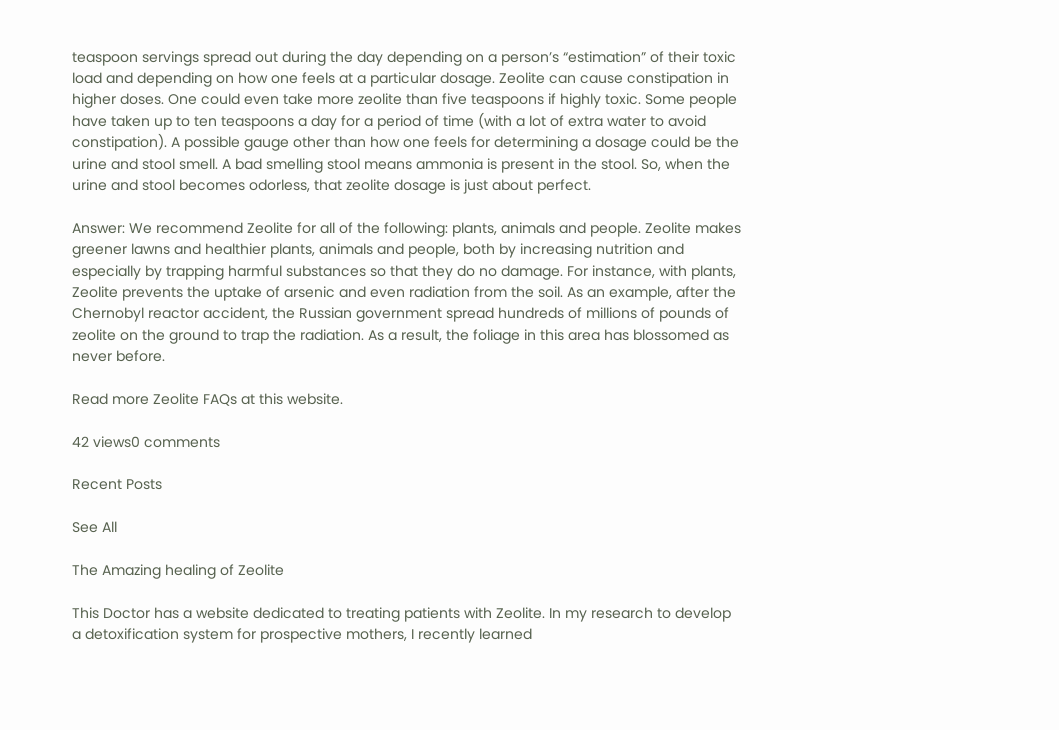teaspoon servings spread out during the day depending on a person’s “estimation” of their toxic load and depending on how one feels at a particular dosage. Zeolite can cause constipation in higher doses. One could even take more zeolite than five teaspoons if highly toxic. Some people have taken up to ten teaspoons a day for a period of time (with a lot of extra water to avoid constipation). A possible gauge other than how one feels for determining a dosage could be the urine and stool smell. A bad smelling stool means ammonia is present in the stool. So, when the urine and stool becomes odorless, that zeolite dosage is just about perfect.

Answer: We recommend Zeolite for all of the following: plants, animals and people. Zeolite makes greener lawns and healthier plants, animals and people, both by increasing nutrition and especially by trapping harmful substances so that they do no damage. For instance, with plants, Zeolite prevents the uptake of arsenic and even radiation from the soil. As an example, after the Chernobyl reactor accident, the Russian government spread hundreds of millions of pounds of zeolite on the ground to trap the radiation. As a result, the foliage in this area has blossomed as never before.

Read more Zeolite FAQs at this website.

42 views0 comments

Recent Posts

See All

The Amazing healing of Zeolite

This Doctor has a website dedicated to treating patients with Zeolite. In my research to develop a detoxification system for prospective mothers, I recently learned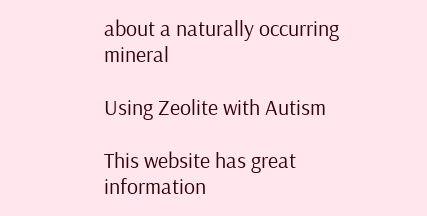about a naturally occurring mineral

Using Zeolite with Autism

This website has great information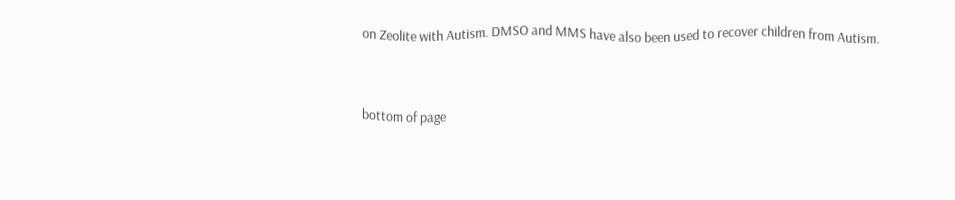on Zeolite with Autism. DMSO and MMS have also been used to recover children from Autism.


bottom of page